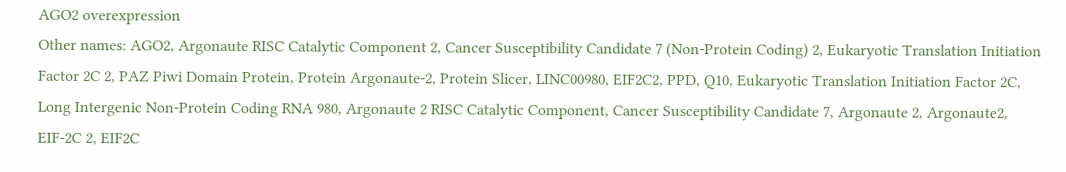AGO2 overexpression
Other names: AGO2, Argonaute RISC Catalytic Component 2, Cancer Susceptibility Candidate 7 (Non-Protein Coding) 2, Eukaryotic Translation Initiation Factor 2C 2, PAZ Piwi Domain Protein, Protein Argonaute-2, Protein Slicer, LINC00980, EIF2C2, PPD, Q10, Eukaryotic Translation Initiation Factor 2C, Long Intergenic Non-Protein Coding RNA 980, Argonaute 2 RISC Catalytic Component, Cancer Susceptibility Candidate 7, Argonaute 2, Argonaute2, EIF-2C 2, EIF2C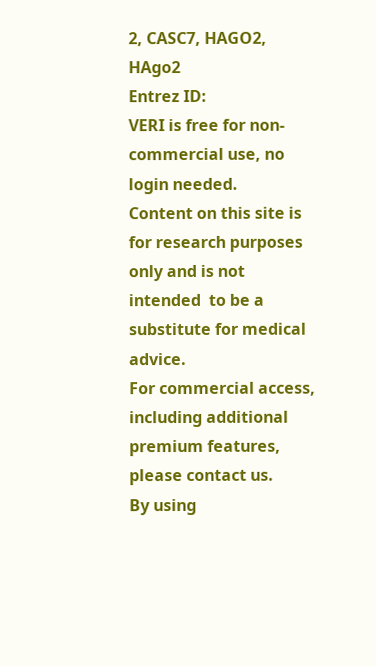2, CASC7, HAGO2, HAgo2
Entrez ID:
VERI is free for non-commercial use, no login needed.
Content on this site is for research purposes only and is not intended  to be a substitute for medical advice.
For commercial access, including additional premium features, please contact us.
By using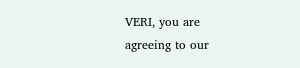VERI, you are agreeing to our